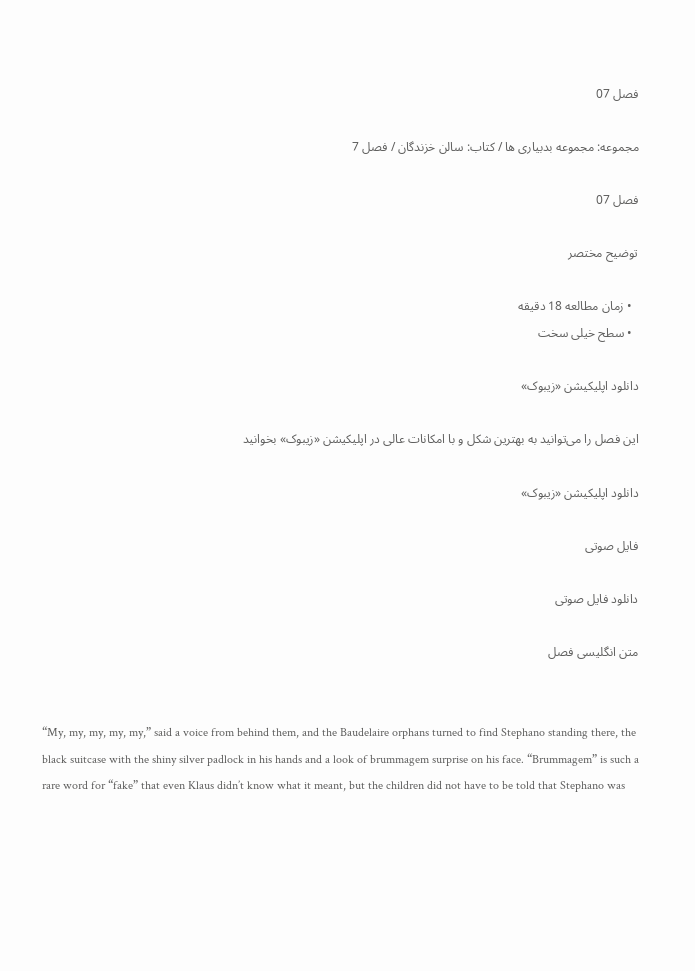فصل 07

مجموعه: مجموعه بدبیاری ها / کتاب: سالن خزندگان / فصل 7

فصل 07

توضیح مختصر

  • زمان مطالعه 18 دقیقه
  • سطح خیلی سخت

دانلود اپلیکیشن «زیبوک»

این فصل را می‌توانید به بهترین شکل و با امکانات عالی در اپلیکیشن «زیبوک» بخوانید

دانلود اپلیکیشن «زیبوک»

فایل صوتی

دانلود فایل صوتی

متن انگلیسی فصل


“My, my, my, my, my,” said a voice from behind them, and the Baudelaire orphans turned to find Stephano standing there, the black suitcase with the shiny silver padlock in his hands and a look of brummagem surprise on his face. “Brummagem” is such a rare word for “fake” that even Klaus didn’t know what it meant, but the children did not have to be told that Stephano was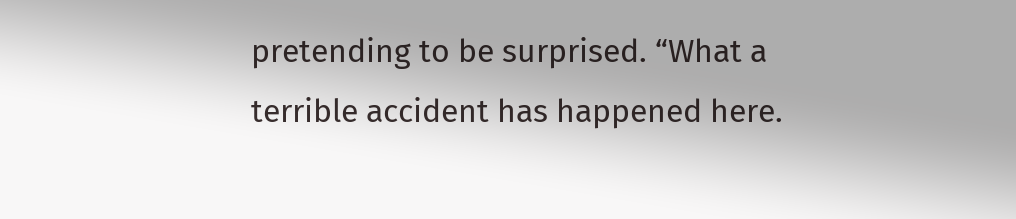pretending to be surprised. “What a terrible accident has happened here.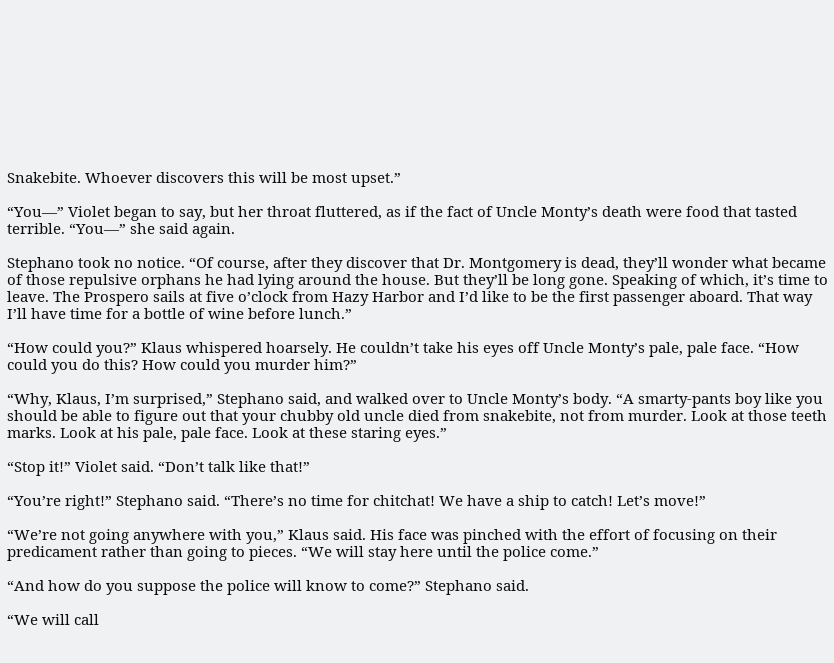Snakebite. Whoever discovers this will be most upset.”

“You—” Violet began to say, but her throat fluttered, as if the fact of Uncle Monty’s death were food that tasted terrible. “You—” she said again.

Stephano took no notice. “Of course, after they discover that Dr. Montgomery is dead, they’ll wonder what became of those repulsive orphans he had lying around the house. But they’ll be long gone. Speaking of which, it’s time to leave. The Prospero sails at five o’clock from Hazy Harbor and I’d like to be the first passenger aboard. That way I’ll have time for a bottle of wine before lunch.”

“How could you?” Klaus whispered hoarsely. He couldn’t take his eyes off Uncle Monty’s pale, pale face. “How could you do this? How could you murder him?”

“Why, Klaus, I’m surprised,” Stephano said, and walked over to Uncle Monty’s body. “A smarty-pants boy like you should be able to figure out that your chubby old uncle died from snakebite, not from murder. Look at those teeth marks. Look at his pale, pale face. Look at these staring eyes.”

“Stop it!” Violet said. “Don’t talk like that!”

“You’re right!” Stephano said. “There’s no time for chitchat! We have a ship to catch! Let’s move!”

“We’re not going anywhere with you,” Klaus said. His face was pinched with the effort of focusing on their predicament rather than going to pieces. “We will stay here until the police come.”

“And how do you suppose the police will know to come?” Stephano said.

“We will call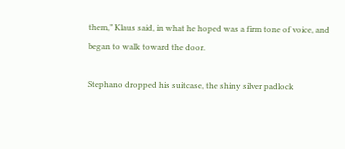them,” Klaus said, in what he hoped was a firm tone of voice, and began to walk toward the door.

Stephano dropped his suitcase, the shiny silver padlock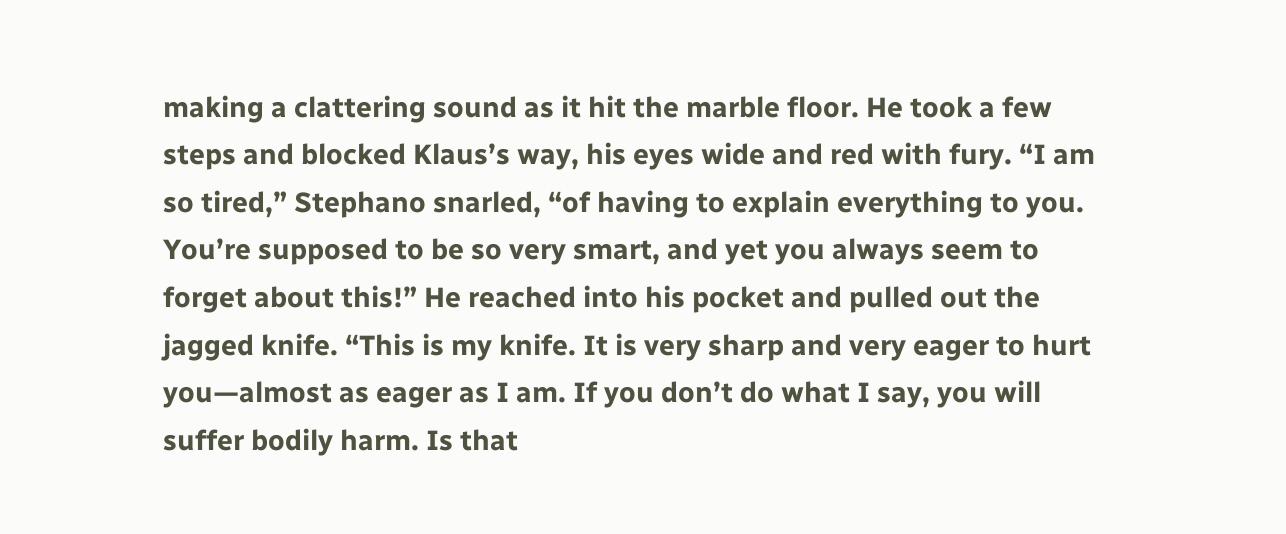making a clattering sound as it hit the marble floor. He took a few steps and blocked Klaus’s way, his eyes wide and red with fury. “I am so tired,” Stephano snarled, “of having to explain everything to you. You’re supposed to be so very smart, and yet you always seem to forget about this!” He reached into his pocket and pulled out the jagged knife. “This is my knife. It is very sharp and very eager to hurt you—almost as eager as I am. If you don’t do what I say, you will suffer bodily harm. Is that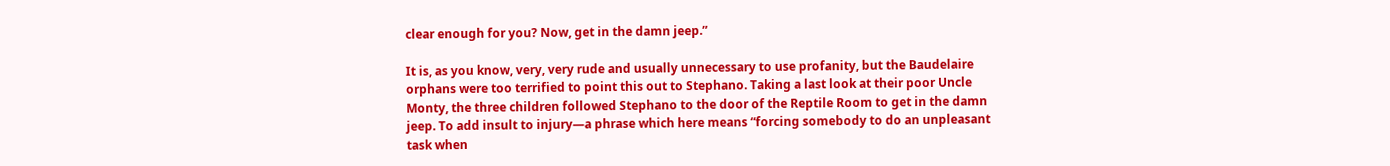clear enough for you? Now, get in the damn jeep.”

It is, as you know, very, very rude and usually unnecessary to use profanity, but the Baudelaire orphans were too terrified to point this out to Stephano. Taking a last look at their poor Uncle Monty, the three children followed Stephano to the door of the Reptile Room to get in the damn jeep. To add insult to injury—a phrase which here means “forcing somebody to do an unpleasant task when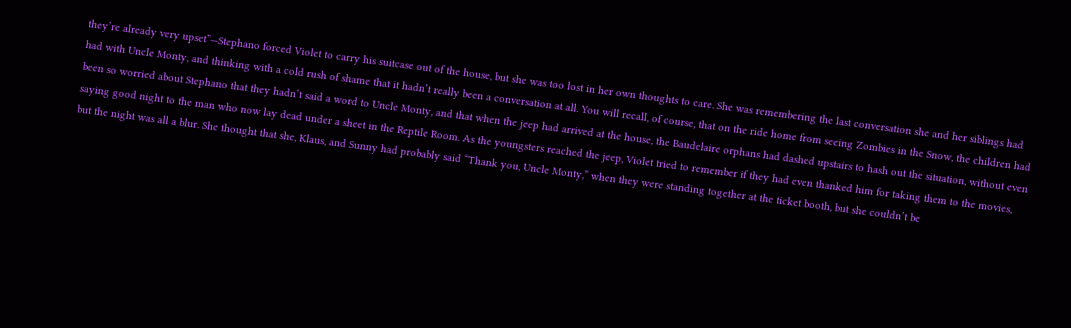they’re already very upset”—Stephano forced Violet to carry his suitcase out of the house, but she was too lost in her own thoughts to care. She was remembering the last conversation she and her siblings had had with Uncle Monty, and thinking with a cold rush of shame that it hadn’t really been a conversation at all. You will recall, of course, that on the ride home from seeing Zombies in the Snow, the children had been so worried about Stephano that they hadn’t said a word to Uncle Monty, and that when the jeep had arrived at the house, the Baudelaire orphans had dashed upstairs to hash out the situation, without even saying good night to the man who now lay dead under a sheet in the Reptile Room. As the youngsters reached the jeep, Violet tried to remember if they had even thanked him for taking them to the movies, but the night was all a blur. She thought that she, Klaus, and Sunny had probably said “Thank you, Uncle Monty,” when they were standing together at the ticket booth, but she couldn’t be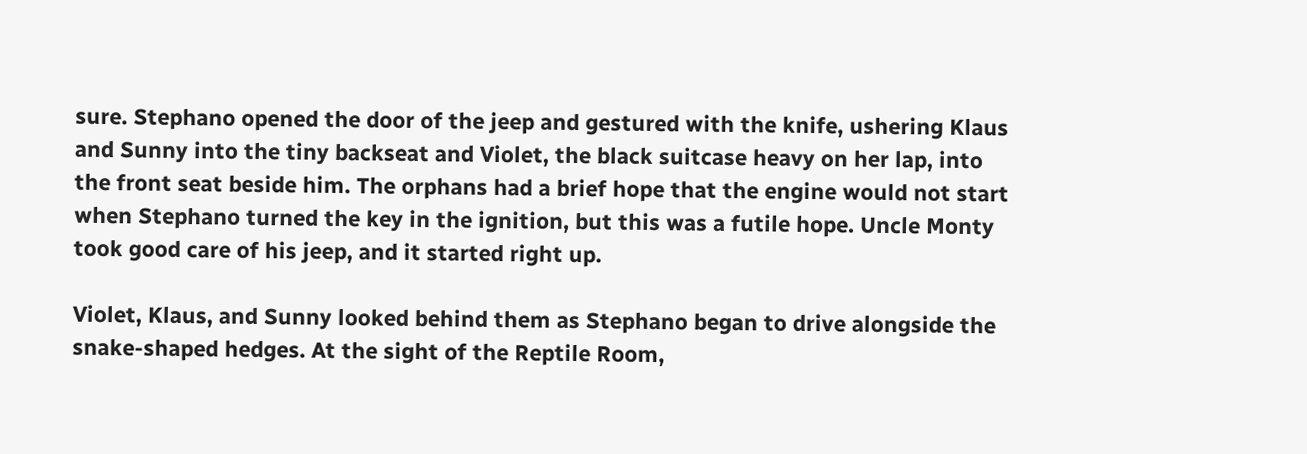sure. Stephano opened the door of the jeep and gestured with the knife, ushering Klaus and Sunny into the tiny backseat and Violet, the black suitcase heavy on her lap, into the front seat beside him. The orphans had a brief hope that the engine would not start when Stephano turned the key in the ignition, but this was a futile hope. Uncle Monty took good care of his jeep, and it started right up.

Violet, Klaus, and Sunny looked behind them as Stephano began to drive alongside the snake-shaped hedges. At the sight of the Reptile Room,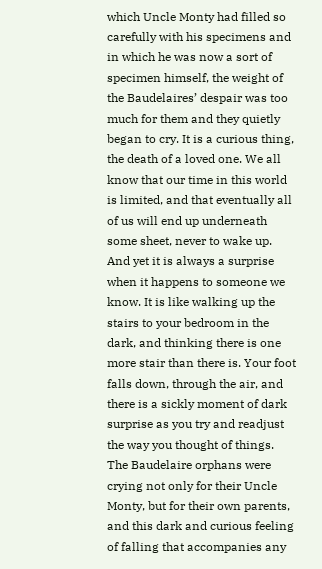which Uncle Monty had filled so carefully with his specimens and in which he was now a sort of specimen himself, the weight of the Baudelaires’ despair was too much for them and they quietly began to cry. It is a curious thing, the death of a loved one. We all know that our time in this world is limited, and that eventually all of us will end up underneath some sheet, never to wake up. And yet it is always a surprise when it happens to someone we know. It is like walking up the stairs to your bedroom in the dark, and thinking there is one more stair than there is. Your foot falls down, through the air, and there is a sickly moment of dark surprise as you try and readjust the way you thought of things. The Baudelaire orphans were crying not only for their Uncle Monty, but for their own parents, and this dark and curious feeling of falling that accompanies any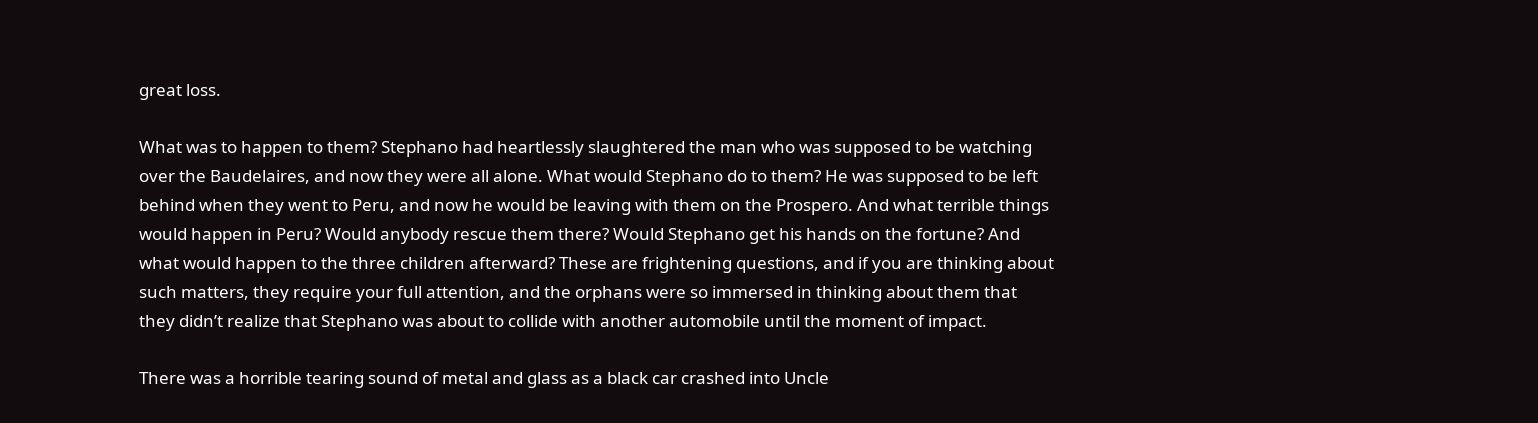great loss.

What was to happen to them? Stephano had heartlessly slaughtered the man who was supposed to be watching over the Baudelaires, and now they were all alone. What would Stephano do to them? He was supposed to be left behind when they went to Peru, and now he would be leaving with them on the Prospero. And what terrible things would happen in Peru? Would anybody rescue them there? Would Stephano get his hands on the fortune? And what would happen to the three children afterward? These are frightening questions, and if you are thinking about such matters, they require your full attention, and the orphans were so immersed in thinking about them that they didn’t realize that Stephano was about to collide with another automobile until the moment of impact.

There was a horrible tearing sound of metal and glass as a black car crashed into Uncle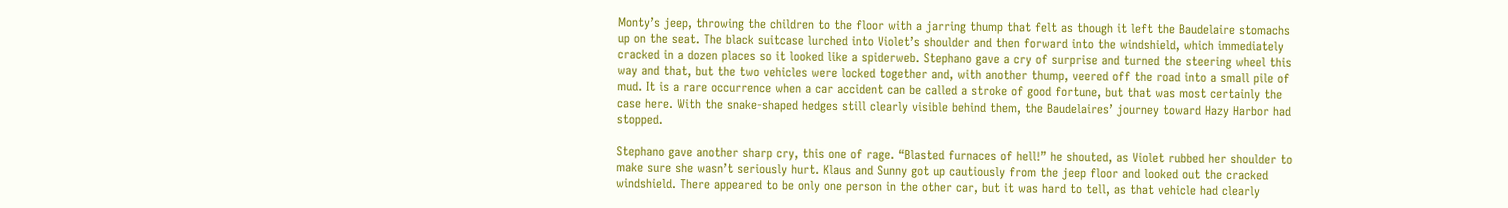Monty’s jeep, throwing the children to the floor with a jarring thump that felt as though it left the Baudelaire stomachs up on the seat. The black suitcase lurched into Violet’s shoulder and then forward into the windshield, which immediately cracked in a dozen places so it looked like a spiderweb. Stephano gave a cry of surprise and turned the steering wheel this way and that, but the two vehicles were locked together and, with another thump, veered off the road into a small pile of mud. It is a rare occurrence when a car accident can be called a stroke of good fortune, but that was most certainly the case here. With the snake-shaped hedges still clearly visible behind them, the Baudelaires’ journey toward Hazy Harbor had stopped.

Stephano gave another sharp cry, this one of rage. “Blasted furnaces of hell!” he shouted, as Violet rubbed her shoulder to make sure she wasn’t seriously hurt. Klaus and Sunny got up cautiously from the jeep floor and looked out the cracked windshield. There appeared to be only one person in the other car, but it was hard to tell, as that vehicle had clearly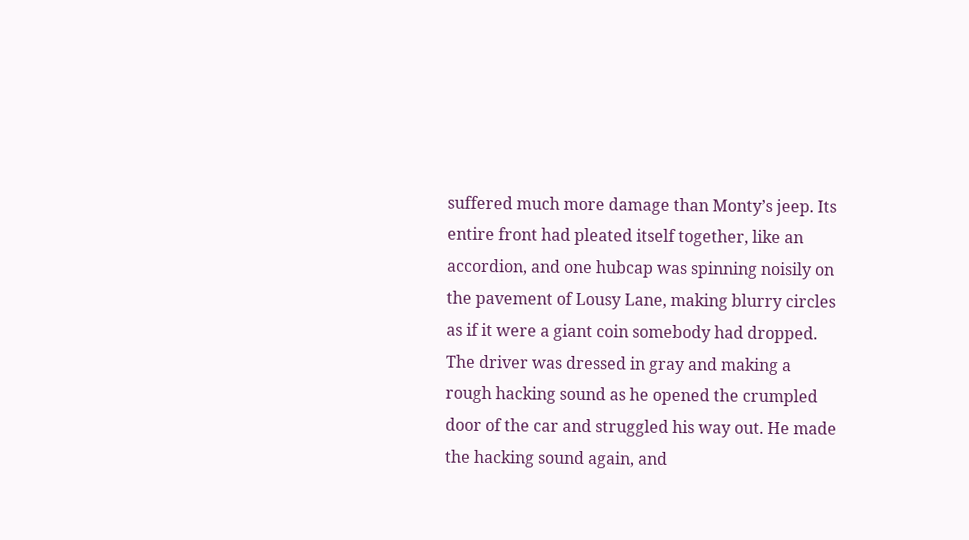suffered much more damage than Monty’s jeep. Its entire front had pleated itself together, like an accordion, and one hubcap was spinning noisily on the pavement of Lousy Lane, making blurry circles as if it were a giant coin somebody had dropped. The driver was dressed in gray and making a rough hacking sound as he opened the crumpled door of the car and struggled his way out. He made the hacking sound again, and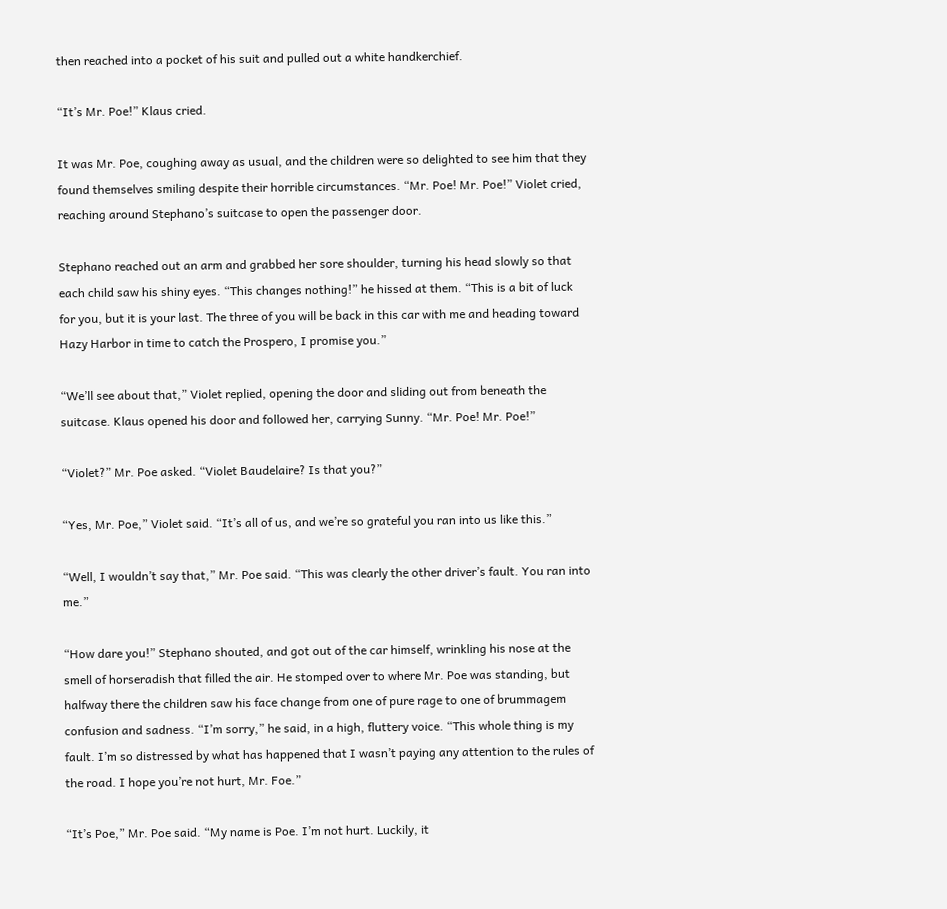then reached into a pocket of his suit and pulled out a white handkerchief.

“It’s Mr. Poe!” Klaus cried.

It was Mr. Poe, coughing away as usual, and the children were so delighted to see him that they found themselves smiling despite their horrible circumstances. “Mr. Poe! Mr. Poe!” Violet cried, reaching around Stephano’s suitcase to open the passenger door.

Stephano reached out an arm and grabbed her sore shoulder, turning his head slowly so that each child saw his shiny eyes. “This changes nothing!” he hissed at them. “This is a bit of luck for you, but it is your last. The three of you will be back in this car with me and heading toward Hazy Harbor in time to catch the Prospero, I promise you.”

“We’ll see about that,” Violet replied, opening the door and sliding out from beneath the suitcase. Klaus opened his door and followed her, carrying Sunny. “Mr. Poe! Mr. Poe!”

“Violet?” Mr. Poe asked. “Violet Baudelaire? Is that you?”

“Yes, Mr. Poe,” Violet said. “It’s all of us, and we’re so grateful you ran into us like this.”

“Well, I wouldn’t say that,” Mr. Poe said. “This was clearly the other driver’s fault. You ran into me.”

“How dare you!” Stephano shouted, and got out of the car himself, wrinkling his nose at the smell of horseradish that filled the air. He stomped over to where Mr. Poe was standing, but halfway there the children saw his face change from one of pure rage to one of brummagem confusion and sadness. “I’m sorry,” he said, in a high, fluttery voice. “This whole thing is my fault. I’m so distressed by what has happened that I wasn’t paying any attention to the rules of the road. I hope you’re not hurt, Mr. Foe.”

“It’s Poe,” Mr. Poe said. “My name is Poe. I’m not hurt. Luckily, it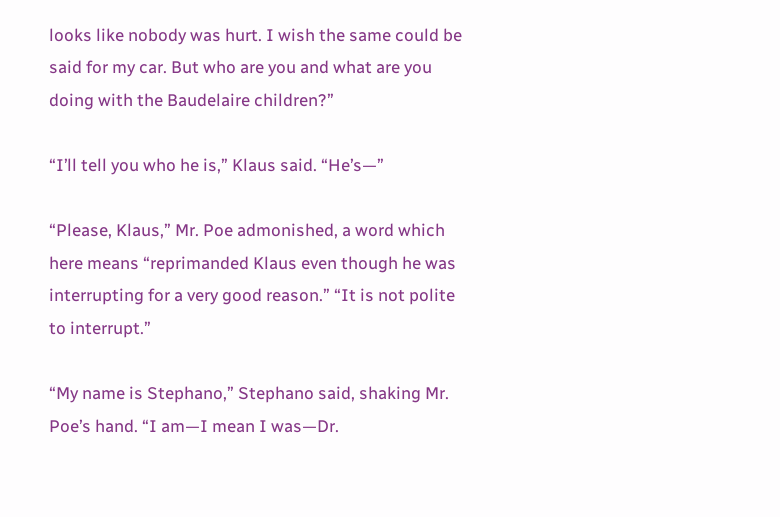looks like nobody was hurt. I wish the same could be said for my car. But who are you and what are you doing with the Baudelaire children?”

“I’ll tell you who he is,” Klaus said. “He’s—”

“Please, Klaus,” Mr. Poe admonished, a word which here means “reprimanded Klaus even though he was interrupting for a very good reason.” “It is not polite to interrupt.”

“My name is Stephano,” Stephano said, shaking Mr. Poe’s hand. “I am—I mean I was—Dr.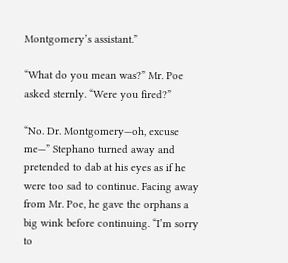Montgomery’s assistant.”

“What do you mean was?” Mr. Poe asked sternly. “Were you fired?”

“No. Dr. Montgomery—oh, excuse me—” Stephano turned away and pretended to dab at his eyes as if he were too sad to continue. Facing away from Mr. Poe, he gave the orphans a big wink before continuing. “I’m sorry to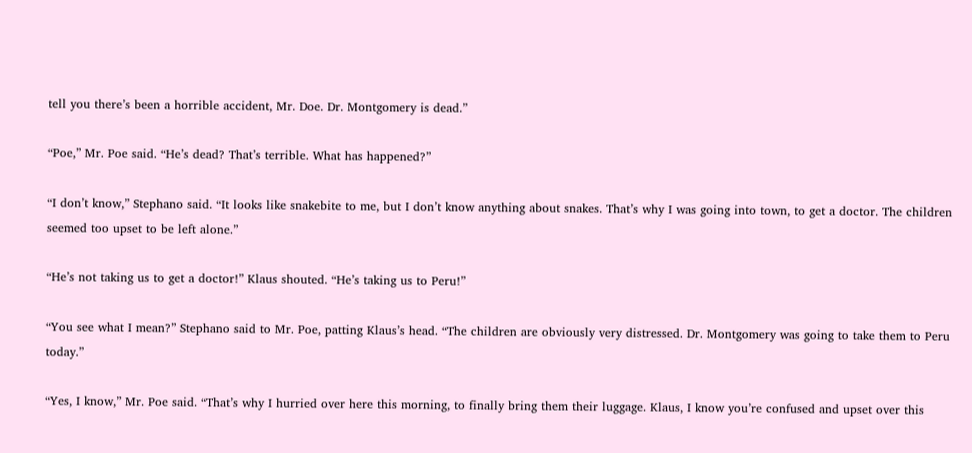tell you there’s been a horrible accident, Mr. Doe. Dr. Montgomery is dead.”

“Poe,” Mr. Poe said. “He’s dead? That’s terrible. What has happened?”

“I don’t know,” Stephano said. “It looks like snakebite to me, but I don’t know anything about snakes. That’s why I was going into town, to get a doctor. The children seemed too upset to be left alone.”

“He’s not taking us to get a doctor!” Klaus shouted. “He’s taking us to Peru!”

“You see what I mean?” Stephano said to Mr. Poe, patting Klaus’s head. “The children are obviously very distressed. Dr. Montgomery was going to take them to Peru today.”

“Yes, I know,” Mr. Poe said. “That’s why I hurried over here this morning, to finally bring them their luggage. Klaus, I know you’re confused and upset over this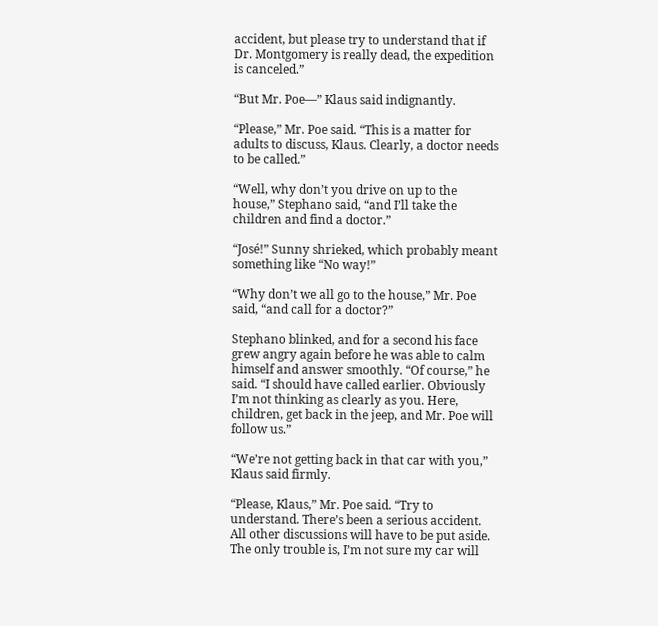accident, but please try to understand that if Dr. Montgomery is really dead, the expedition is canceled.”

“But Mr. Poe—” Klaus said indignantly.

“Please,” Mr. Poe said. “This is a matter for adults to discuss, Klaus. Clearly, a doctor needs to be called.”

“Well, why don’t you drive on up to the house,” Stephano said, “and I’ll take the children and find a doctor.”

“José!” Sunny shrieked, which probably meant something like “No way!”

“Why don’t we all go to the house,” Mr. Poe said, “and call for a doctor?”

Stephano blinked, and for a second his face grew angry again before he was able to calm himself and answer smoothly. “Of course,” he said. “I should have called earlier. Obviously I’m not thinking as clearly as you. Here, children, get back in the jeep, and Mr. Poe will follow us.”

“We’re not getting back in that car with you,” Klaus said firmly.

“Please, Klaus,” Mr. Poe said. “Try to understand. There’s been a serious accident. All other discussions will have to be put aside. The only trouble is, I’m not sure my car will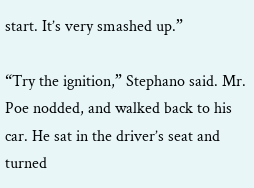start. It’s very smashed up.”

“Try the ignition,” Stephano said. Mr. Poe nodded, and walked back to his car. He sat in the driver’s seat and turned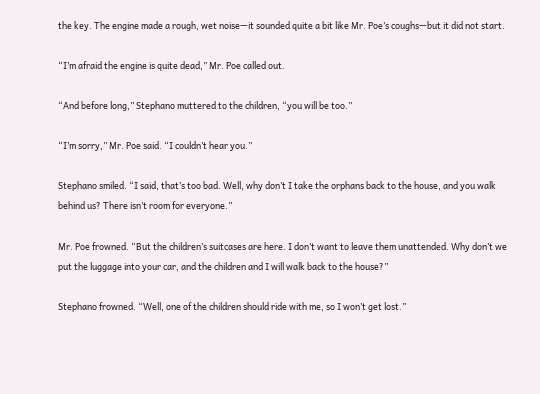the key. The engine made a rough, wet noise—it sounded quite a bit like Mr. Poe’s coughs—but it did not start.

“I’m afraid the engine is quite dead,” Mr. Poe called out.

“And before long,” Stephano muttered to the children, “you will be too.”

“I’m sorry,” Mr. Poe said. “I couldn’t hear you.”

Stephano smiled. “I said, that’s too bad. Well, why don’t I take the orphans back to the house, and you walk behind us? There isn’t room for everyone.”

Mr. Poe frowned. “But the children’s suitcases are here. I don’t want to leave them unattended. Why don’t we put the luggage into your car, and the children and I will walk back to the house?”

Stephano frowned. “Well, one of the children should ride with me, so I won’t get lost.”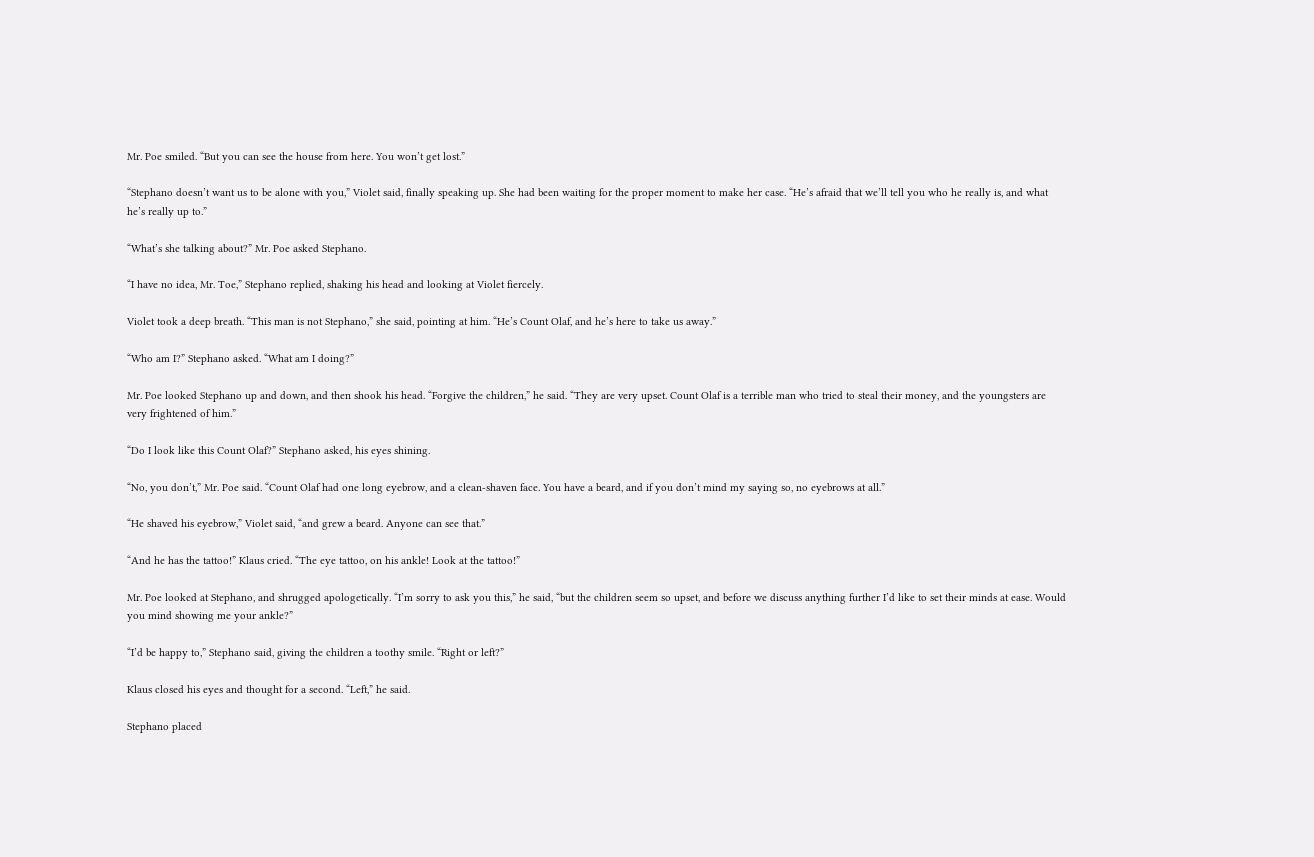Mr. Poe smiled. “But you can see the house from here. You won’t get lost.”

“Stephano doesn’t want us to be alone with you,” Violet said, finally speaking up. She had been waiting for the proper moment to make her case. “He’s afraid that we’ll tell you who he really is, and what he’s really up to.”

“What’s she talking about?” Mr. Poe asked Stephano.

“I have no idea, Mr. Toe,” Stephano replied, shaking his head and looking at Violet fiercely.

Violet took a deep breath. “This man is not Stephano,” she said, pointing at him. “He’s Count Olaf, and he’s here to take us away.”

“Who am I?” Stephano asked. “What am I doing?”

Mr. Poe looked Stephano up and down, and then shook his head. “Forgive the children,” he said. “They are very upset. Count Olaf is a terrible man who tried to steal their money, and the youngsters are very frightened of him.”

“Do I look like this Count Olaf?” Stephano asked, his eyes shining.

“No, you don’t,” Mr. Poe said. “Count Olaf had one long eyebrow, and a clean-shaven face. You have a beard, and if you don’t mind my saying so, no eyebrows at all.”

“He shaved his eyebrow,” Violet said, “and grew a beard. Anyone can see that.”

“And he has the tattoo!” Klaus cried. “The eye tattoo, on his ankle! Look at the tattoo!”

Mr. Poe looked at Stephano, and shrugged apologetically. “I’m sorry to ask you this,” he said, “but the children seem so upset, and before we discuss anything further I’d like to set their minds at ease. Would you mind showing me your ankle?”

“I’d be happy to,” Stephano said, giving the children a toothy smile. “Right or left?”

Klaus closed his eyes and thought for a second. “Left,” he said.

Stephano placed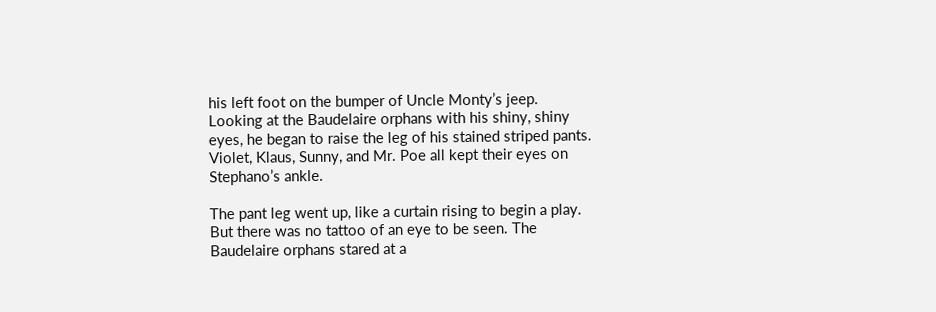his left foot on the bumper of Uncle Monty’s jeep. Looking at the Baudelaire orphans with his shiny, shiny eyes, he began to raise the leg of his stained striped pants. Violet, Klaus, Sunny, and Mr. Poe all kept their eyes on Stephano’s ankle.

The pant leg went up, like a curtain rising to begin a play. But there was no tattoo of an eye to be seen. The Baudelaire orphans stared at a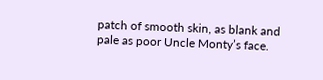patch of smooth skin, as blank and pale as poor Uncle Monty’s face.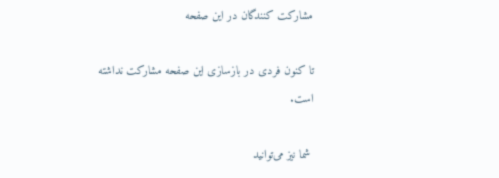مشارکت کنندگان در این صفحه

تا کنون فردی در بازسازی این صفحه مشارکت نداشته است.

 شما نیز می‌توانید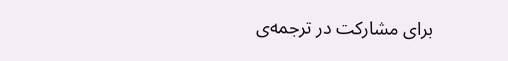برای مشارکت در ترجمه‌ی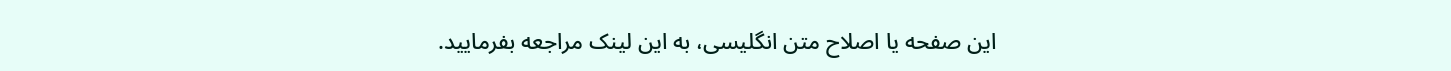این صفحه یا اصلاح متن انگلیسی، به این لینک مراجعه بفرمایید.